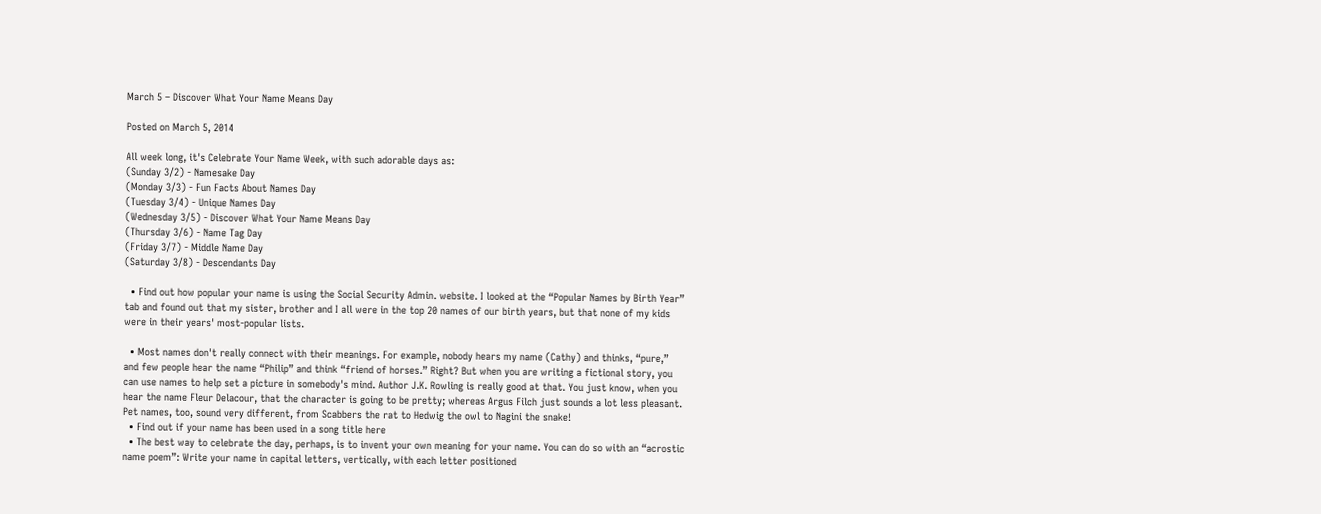March 5 – Discover What Your Name Means Day

Posted on March 5, 2014

All week long, it's Celebrate Your Name Week, with such adorable days as:
(Sunday 3/2) - Namesake Day
(Monday 3/3) - Fun Facts About Names Day
(Tuesday 3/4) - Unique Names Day
(Wednesday 3/5) - Discover What Your Name Means Day
(Thursday 3/6) - Name Tag Day
(Friday 3/7) - Middle Name Day
(Saturday 3/8) - Descendants Day

  • Find out how popular your name is using the Social Security Admin. website. I looked at the “Popular Names by Birth Year” tab and found out that my sister, brother and I all were in the top 20 names of our birth years, but that none of my kids were in their years' most-popular lists.

  • Most names don't really connect with their meanings. For example, nobody hears my name (Cathy) and thinks, “pure,” and few people hear the name “Philip” and think “friend of horses.” Right? But when you are writing a fictional story, you can use names to help set a picture in somebody's mind. Author J.K. Rowling is really good at that. You just know, when you hear the name Fleur Delacour, that the character is going to be pretty; whereas Argus Filch just sounds a lot less pleasant. Pet names, too, sound very different, from Scabbers the rat to Hedwig the owl to Nagini the snake!
  • Find out if your name has been used in a song title here
  • The best way to celebrate the day, perhaps, is to invent your own meaning for your name. You can do so with an “acrostic name poem”: Write your name in capital letters, vertically, with each letter positioned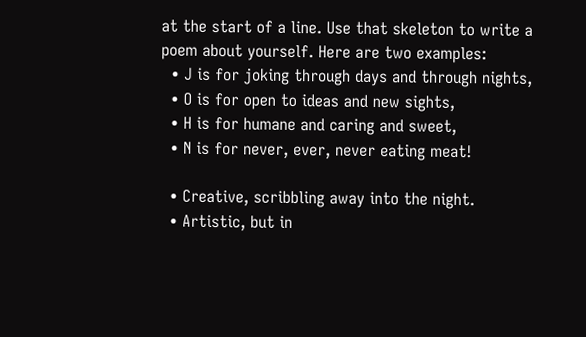at the start of a line. Use that skeleton to write a poem about yourself. Here are two examples:
  • J is for joking through days and through nights,
  • O is for open to ideas and new sights,
  • H is for humane and caring and sweet,
  • N is for never, ever, never eating meat!

  • Creative, scribbling away into the night.
  • Artistic, but in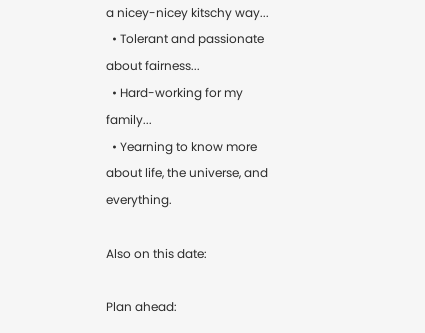a nicey-nicey kitschy way...
  • Tolerant and passionate about fairness...
  • Hard-working for my family...
  • Yearning to know more about life, the universe, and everything.

Also on this date:

Plan ahead: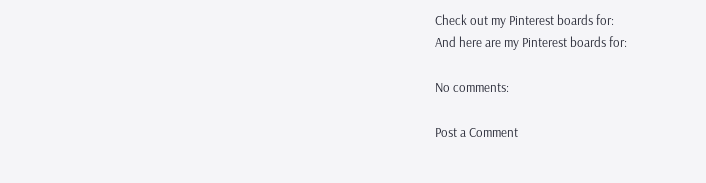Check out my Pinterest boards for:
And here are my Pinterest boards for:

No comments:

Post a Comment